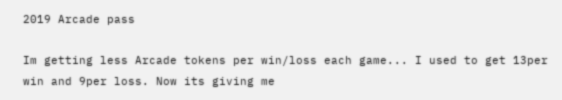2019 Arcade pass

Im getting less Arcade tokens per win/loss each game... I used to get 13per win and 9per loss. Now its giving me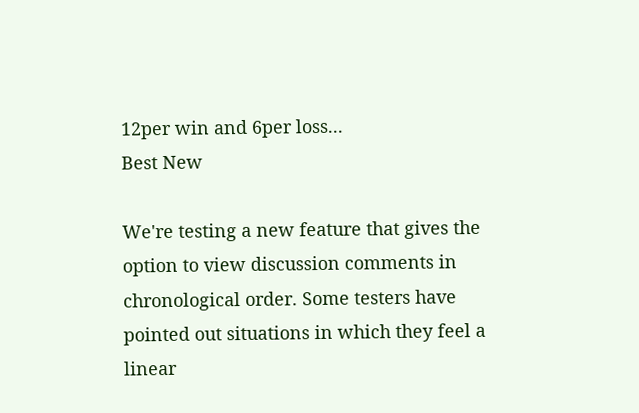12per win and 6per loss...
Best New

We're testing a new feature that gives the option to view discussion comments in chronological order. Some testers have pointed out situations in which they feel a linear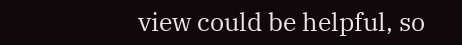view could be helpful, so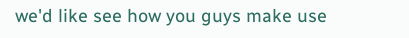we'd like see how you guys make use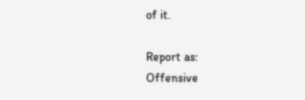of it.

Report as:
Offensive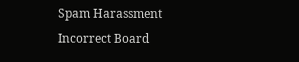Spam Harassment Incorrect Board